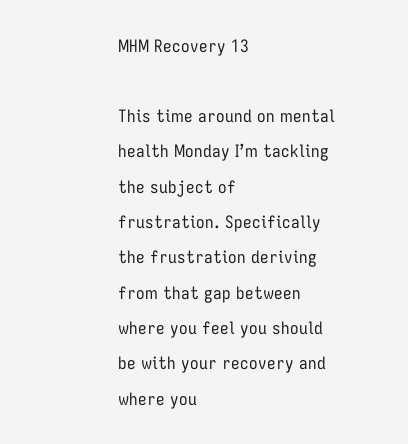MHM Recovery 13

This time around on mental health Monday I’m tackling the subject of frustration. Specifically the frustration deriving from that gap between where you feel you should be with your recovery and where you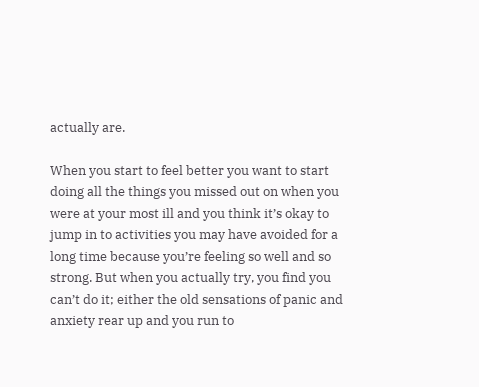actually are.

When you start to feel better you want to start doing all the things you missed out on when you were at your most ill and you think it’s okay to jump in to activities you may have avoided for a long time because you’re feeling so well and so strong. But when you actually try, you find you can’t do it; either the old sensations of panic and anxiety rear up and you run to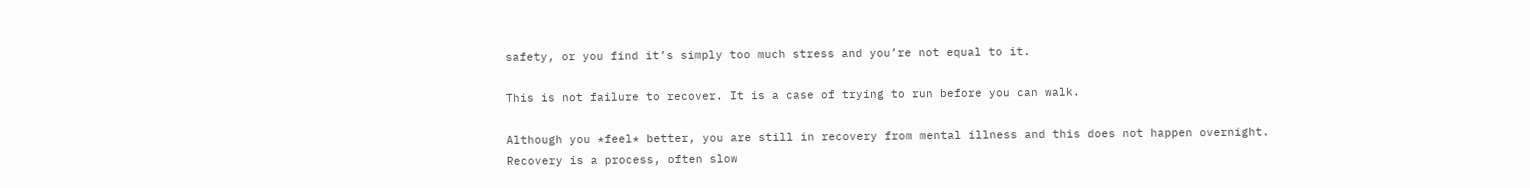safety, or you find it’s simply too much stress and you’re not equal to it.

This is not failure to recover. It is a case of trying to run before you can walk.

Although you *feel* better, you are still in recovery from mental illness and this does not happen overnight. Recovery is a process, often slow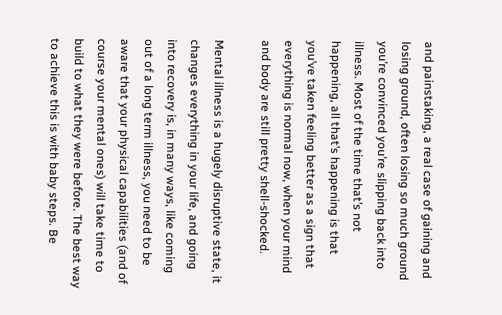and painstaking, a real case of gaining and losing ground, often losing so much ground you’re convinced you’re slipping back into illness. Most of the time that’s not happening, all that’s happening is that you’ve taken feeling better as a sign that everything is normal now, when your mind and body are still pretty shell-shocked.

Mental illness is a hugely disruptive state, it changes everything in your life, and going into recovery is, in many ways, like coming out of a long term illness, you need to be aware that your physical capabilities (and of course your mental ones) will take time to build to what they were before. The best way to achieve this is with baby steps. Be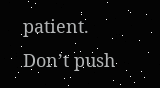patient. Don’t push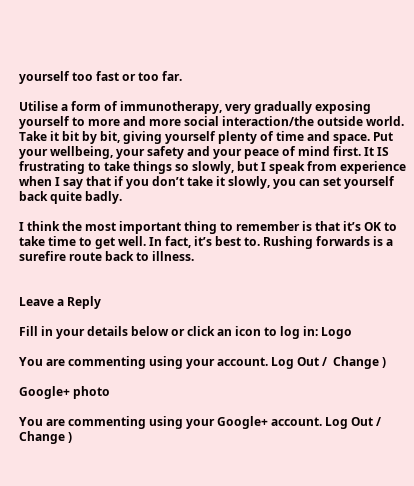yourself too fast or too far.

Utilise a form of immunotherapy, very gradually exposing yourself to more and more social interaction/the outside world. Take it bit by bit, giving yourself plenty of time and space. Put your wellbeing, your safety and your peace of mind first. It IS frustrating to take things so slowly, but I speak from experience when I say that if you don’t take it slowly, you can set yourself back quite badly.

I think the most important thing to remember is that it’s OK to take time to get well. In fact, it’s best to. Rushing forwards is a surefire route back to illness.


Leave a Reply

Fill in your details below or click an icon to log in: Logo

You are commenting using your account. Log Out /  Change )

Google+ photo

You are commenting using your Google+ account. Log Out /  Change )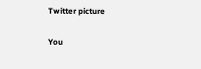Twitter picture

You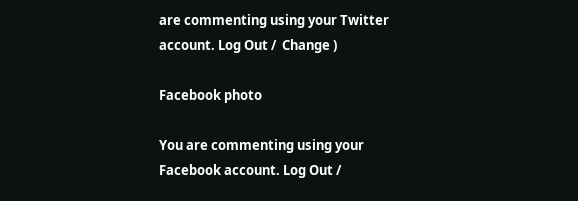are commenting using your Twitter account. Log Out /  Change )

Facebook photo

You are commenting using your Facebook account. Log Out /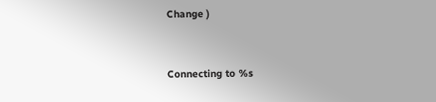Change )


Connecting to %s